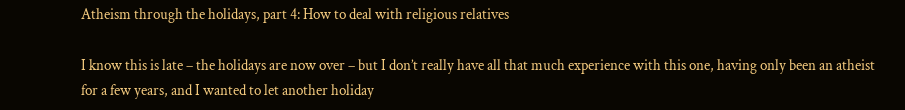Atheism through the holidays, part 4: How to deal with religious relatives

I know this is late – the holidays are now over – but I don’t really have all that much experience with this one, having only been an atheist for a few years, and I wanted to let another holiday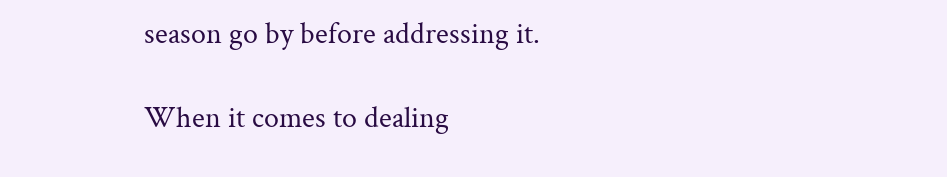season go by before addressing it.

When it comes to dealing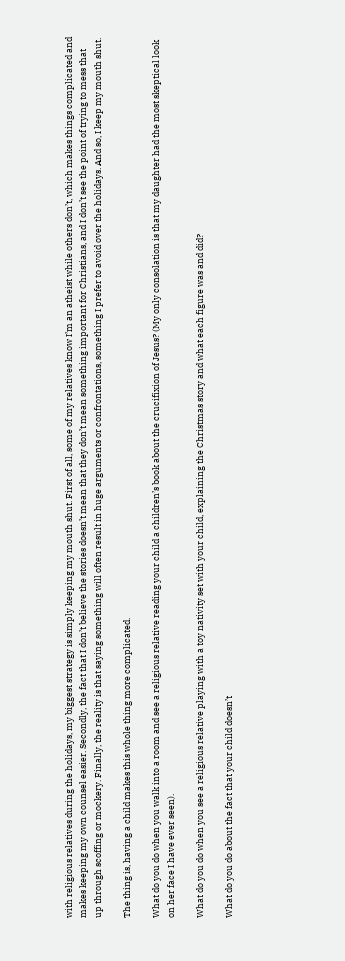with religious relatives during the holidays, my biggest strategy is simply keeping my mouth shut. First of all, some of my relatives know I’m an atheist while others don’t, which makes things complicated and makes keeping my own counsel easier. Secondly, the fact that I don’t believe the stories doesn’t mean that they don’t mean something important for Christians, and I don’t see the point of trying to mess that up through scoffing or mockery. Finally, the reality is that saying something will often result in huge arguments or confrontations, something I prefer to avoid over the holidays. And so, I keep my mouth shut.

The thing is, having a child makes this whole thing more complicated.

What do you do when you walk into a room and see a religious relative reading your child a children’s book about the crucifixion of Jesus? (My only consolation is that my daughter had the most skeptical look on her face I have ever seen).

What do you do when you see a religious relative playing with a toy nativity set with your child, explaining the Christmas story and what each figure was and did?

What do you do about the fact that your child doesn’t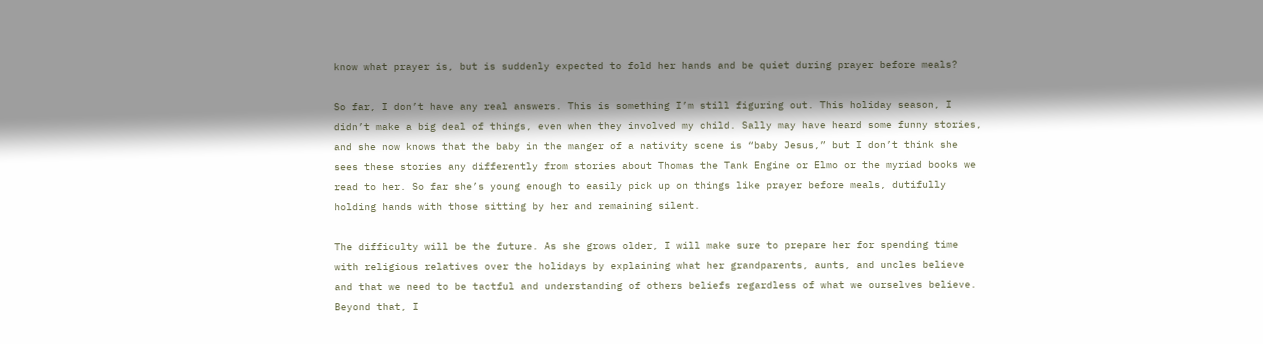know what prayer is, but is suddenly expected to fold her hands and be quiet during prayer before meals?

So far, I don’t have any real answers. This is something I’m still figuring out. This holiday season, I didn’t make a big deal of things, even when they involved my child. Sally may have heard some funny stories, and she now knows that the baby in the manger of a nativity scene is “baby Jesus,” but I don’t think she sees these stories any differently from stories about Thomas the Tank Engine or Elmo or the myriad books we read to her. So far she’s young enough to easily pick up on things like prayer before meals, dutifully holding hands with those sitting by her and remaining silent.

The difficulty will be the future. As she grows older, I will make sure to prepare her for spending time with religious relatives over the holidays by explaining what her grandparents, aunts, and uncles believe and that we need to be tactful and understanding of others beliefs regardless of what we ourselves believe. Beyond that, I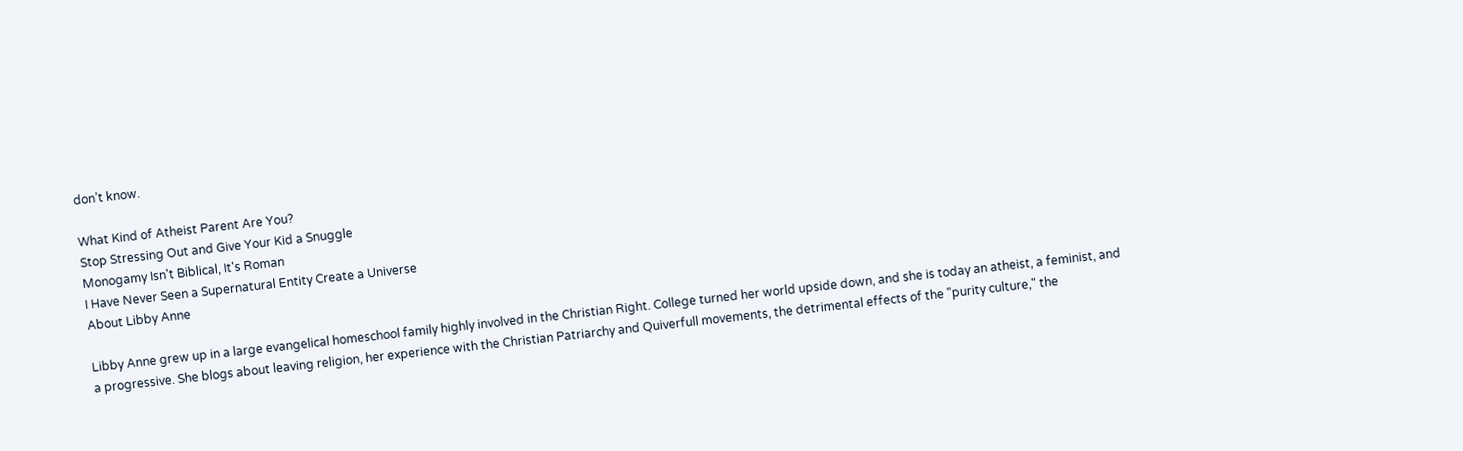don’t know.

What Kind of Atheist Parent Are You?
Stop Stressing Out and Give Your Kid a Snuggle
Monogamy Isn't Biblical, It's Roman
I Have Never Seen a Supernatural Entity Create a Universe
About Libby Anne

Libby Anne grew up in a large evangelical homeschool family highly involved in the Christian Right. College turned her world upside down, and she is today an atheist, a feminist, and a progressive. She blogs about leaving religion, her experience with the Christian Patriarchy and Quiverfull movements, the detrimental effects of the "purity culture," the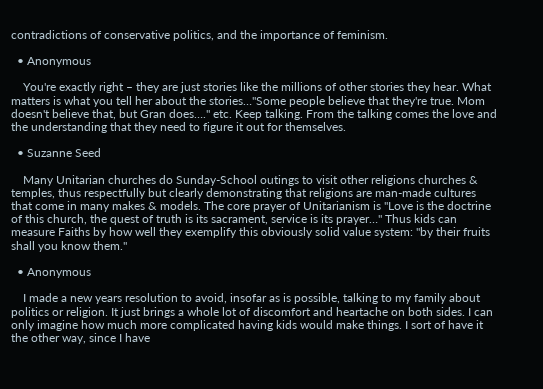contradictions of conservative politics, and the importance of feminism.

  • Anonymous

    You're exactly right – they are just stories like the millions of other stories they hear. What matters is what you tell her about the stories…"Some people believe that they're true. Mom doesn't believe that, but Gran does…." etc. Keep talking. From the talking comes the love and the understanding that they need to figure it out for themselves.

  • Suzanne Seed

    Many Unitarian churches do Sunday-School outings to visit other religions churches & temples, thus respectfully but clearly demonstrating that religions are man-made cultures that come in many makes & models. The core prayer of Unitarianism is "Love is the doctrine of this church, the quest of truth is its sacrament, service is its prayer…" Thus kids can measure Faiths by how well they exemplify this obviously solid value system: "by their fruits shall you know them."

  • Anonymous

    I made a new years resolution to avoid, insofar as is possible, talking to my family about politics or religion. It just brings a whole lot of discomfort and heartache on both sides. I can only imagine how much more complicated having kids would make things. I sort of have it the other way, since I have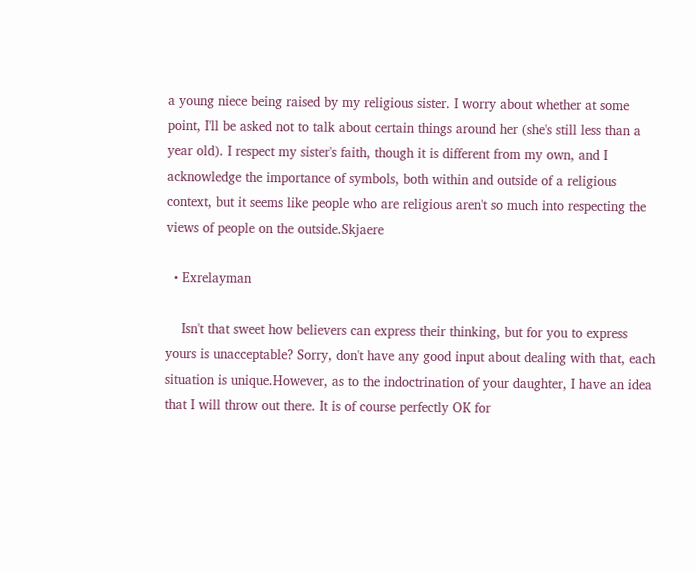a young niece being raised by my religious sister. I worry about whether at some point, I'll be asked not to talk about certain things around her (she's still less than a year old). I respect my sister's faith, though it is different from my own, and I acknowledge the importance of symbols, both within and outside of a religious context, but it seems like people who are religious aren't so much into respecting the views of people on the outside.Skjaere

  • Exrelayman

    Isn't that sweet how believers can express their thinking, but for you to express yours is unacceptable? Sorry, don't have any good input about dealing with that, each situation is unique.However, as to the indoctrination of your daughter, I have an idea that I will throw out there. It is of course perfectly OK for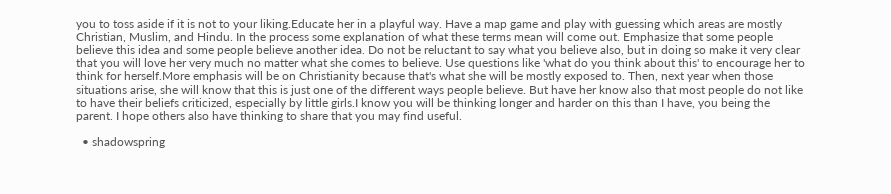you to toss aside if it is not to your liking.Educate her in a playful way. Have a map game and play with guessing which areas are mostly Christian, Muslim, and Hindu. In the process some explanation of what these terms mean will come out. Emphasize that some people believe this idea and some people believe another idea. Do not be reluctant to say what you believe also, but in doing so make it very clear that you will love her very much no matter what she comes to believe. Use questions like 'what do you think about this' to encourage her to think for herself.More emphasis will be on Christianity because that's what she will be mostly exposed to. Then, next year when those situations arise, she will know that this is just one of the different ways people believe. But have her know also that most people do not like to have their beliefs criticized, especially by little girls.I know you will be thinking longer and harder on this than I have, you being the parent. I hope others also have thinking to share that you may find useful.

  • shadowspring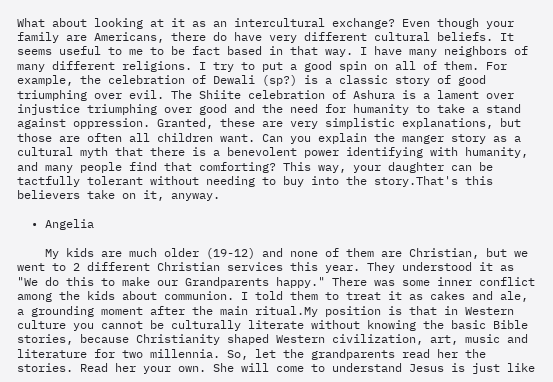What about looking at it as an intercultural exchange? Even though your family are Americans, there do have very different cultural beliefs. It seems useful to me to be fact based in that way. I have many neighbors of many different religions. I try to put a good spin on all of them. For example, the celebration of Dewali (sp?) is a classic story of good triumphing over evil. The Shiite celebration of Ashura is a lament over injustice triumphing over good and the need for humanity to take a stand against oppression. Granted, these are very simplistic explanations, but those are often all children want. Can you explain the manger story as a cultural myth that there is a benevolent power identifying with humanity, and many people find that comforting? This way, your daughter can be tactfully tolerant without needing to buy into the story.That's this believers take on it, anyway.

  • Angelia

    My kids are much older (19-12) and none of them are Christian, but we went to 2 different Christian services this year. They understood it as "We do this to make our Grandparents happy." There was some inner conflict among the kids about communion. I told them to treat it as cakes and ale, a grounding moment after the main ritual.My position is that in Western culture you cannot be culturally literate without knowing the basic Bible stories, because Christianity shaped Western civilization, art, music and literature for two millennia. So, let the grandparents read her the stories. Read her your own. She will come to understand Jesus is just like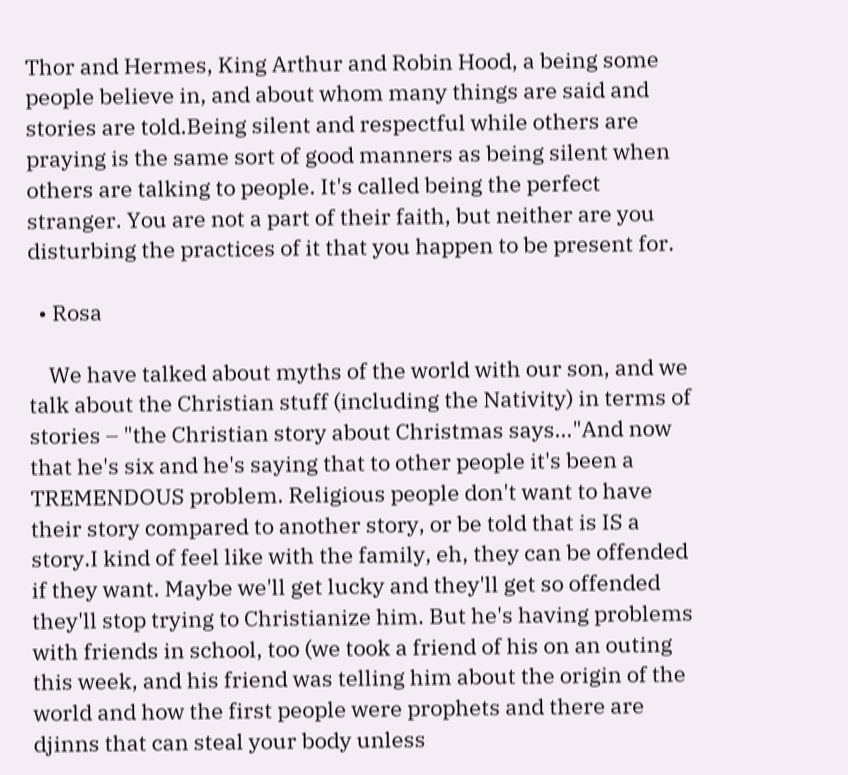Thor and Hermes, King Arthur and Robin Hood, a being some people believe in, and about whom many things are said and stories are told.Being silent and respectful while others are praying is the same sort of good manners as being silent when others are talking to people. It's called being the perfect stranger. You are not a part of their faith, but neither are you disturbing the practices of it that you happen to be present for.

  • Rosa

    We have talked about myths of the world with our son, and we talk about the Christian stuff (including the Nativity) in terms of stories – "the Christian story about Christmas says…"And now that he's six and he's saying that to other people it's been a TREMENDOUS problem. Religious people don't want to have their story compared to another story, or be told that is IS a story.I kind of feel like with the family, eh, they can be offended if they want. Maybe we'll get lucky and they'll get so offended they'll stop trying to Christianize him. But he's having problems with friends in school, too (we took a friend of his on an outing this week, and his friend was telling him about the origin of the world and how the first people were prophets and there are djinns that can steal your body unless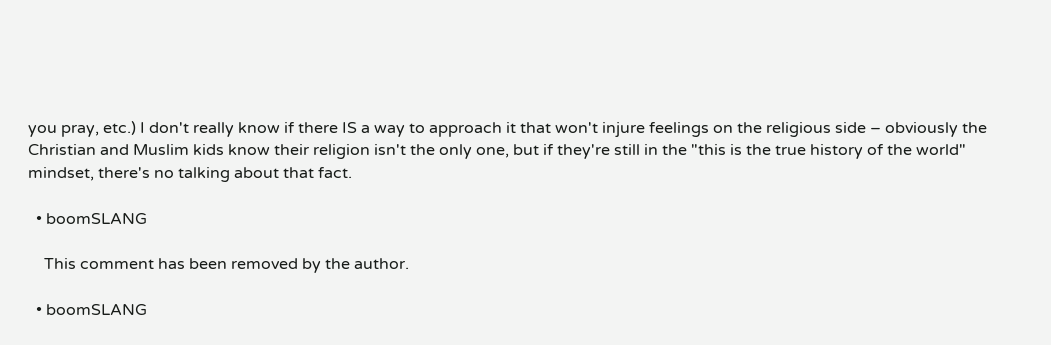you pray, etc.) I don't really know if there IS a way to approach it that won't injure feelings on the religious side – obviously the Christian and Muslim kids know their religion isn't the only one, but if they're still in the "this is the true history of the world" mindset, there's no talking about that fact.

  • boomSLANG

    This comment has been removed by the author.

  • boomSLANG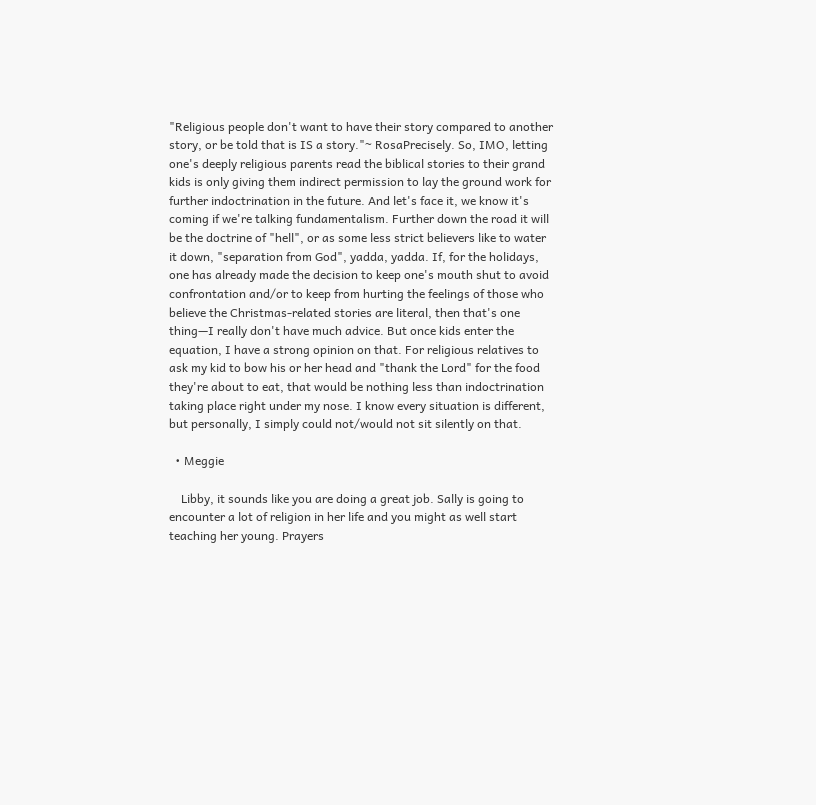"Religious people don't want to have their story compared to another story, or be told that is IS a story."~ RosaPrecisely. So, IMO, letting one's deeply religious parents read the biblical stories to their grand kids is only giving them indirect permission to lay the ground work for further indoctrination in the future. And let's face it, we know it's coming if we're talking fundamentalism. Further down the road it will be the doctrine of "hell", or as some less strict believers like to water it down, "separation from God", yadda, yadda. If, for the holidays, one has already made the decision to keep one's mouth shut to avoid confrontation and/or to keep from hurting the feelings of those who believe the Christmas-related stories are literal, then that's one thing—I really don't have much advice. But once kids enter the equation, I have a strong opinion on that. For religious relatives to ask my kid to bow his or her head and "thank the Lord" for the food they're about to eat, that would be nothing less than indoctrination taking place right under my nose. I know every situation is different, but personally, I simply could not/would not sit silently on that.

  • Meggie

    Libby, it sounds like you are doing a great job. Sally is going to encounter a lot of religion in her life and you might as well start teaching her young. Prayers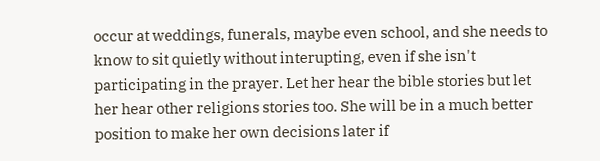occur at weddings, funerals, maybe even school, and she needs to know to sit quietly without interupting, even if she isn't participating in the prayer. Let her hear the bible stories but let her hear other religions stories too. She will be in a much better position to make her own decisions later if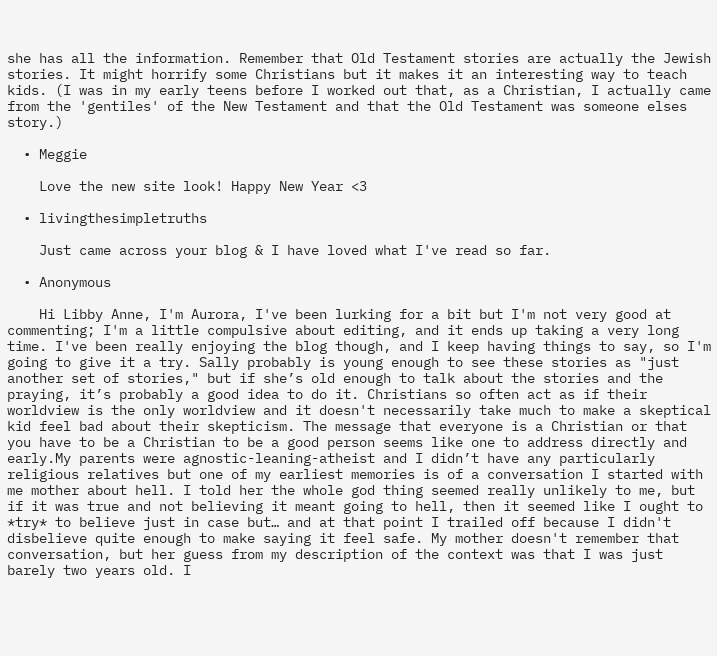she has all the information. Remember that Old Testament stories are actually the Jewish stories. It might horrify some Christians but it makes it an interesting way to teach kids. (I was in my early teens before I worked out that, as a Christian, I actually came from the 'gentiles' of the New Testament and that the Old Testament was someone elses story.)

  • Meggie

    Love the new site look! Happy New Year <3

  • livingthesimpletruths

    Just came across your blog & I have loved what I've read so far.

  • Anonymous

    Hi Libby Anne, I'm Aurora, I've been lurking for a bit but I'm not very good at commenting; I'm a little compulsive about editing, and it ends up taking a very long time. I've been really enjoying the blog though, and I keep having things to say, so I'm going to give it a try. Sally probably is young enough to see these stories as "just another set of stories," but if she’s old enough to talk about the stories and the praying, it’s probably a good idea to do it. Christians so often act as if their worldview is the only worldview and it doesn't necessarily take much to make a skeptical kid feel bad about their skepticism. The message that everyone is a Christian or that you have to be a Christian to be a good person seems like one to address directly and early.My parents were agnostic-leaning-atheist and I didn’t have any particularly religious relatives but one of my earliest memories is of a conversation I started with me mother about hell. I told her the whole god thing seemed really unlikely to me, but if it was true and not believing it meant going to hell, then it seemed like I ought to *try* to believe just in case but… and at that point I trailed off because I didn't disbelieve quite enough to make saying it feel safe. My mother doesn't remember that conversation, but her guess from my description of the context was that I was just barely two years old. I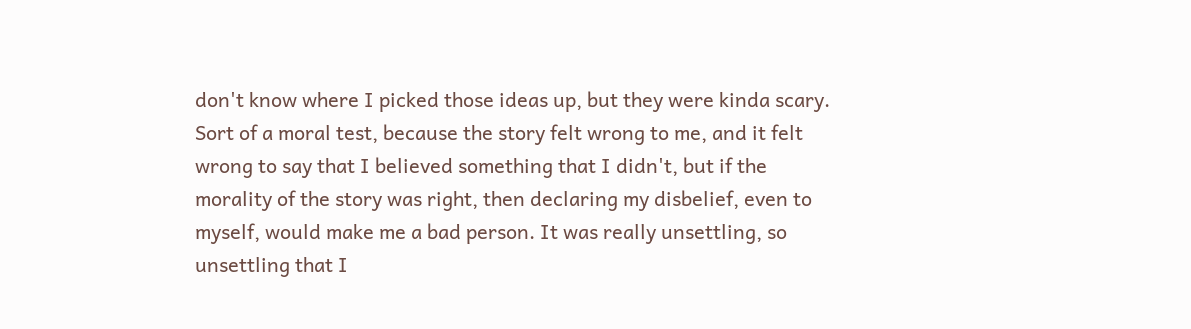don't know where I picked those ideas up, but they were kinda scary. Sort of a moral test, because the story felt wrong to me, and it felt wrong to say that I believed something that I didn't, but if the morality of the story was right, then declaring my disbelief, even to myself, would make me a bad person. It was really unsettling, so unsettling that I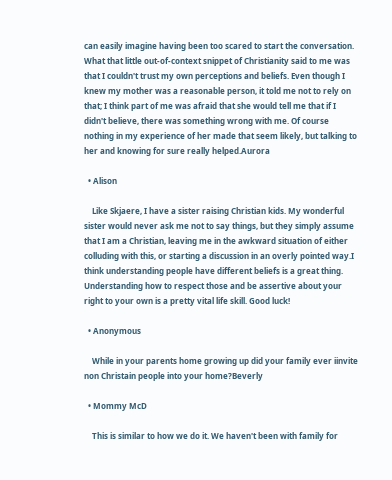can easily imagine having been too scared to start the conversation. What that little out-of-context snippet of Christianity said to me was that I couldn't trust my own perceptions and beliefs. Even though I knew my mother was a reasonable person, it told me not to rely on that; I think part of me was afraid that she would tell me that if I didn't believe, there was something wrong with me. Of course nothing in my experience of her made that seem likely, but talking to her and knowing for sure really helped.Aurora

  • Alison

    Like Skjaere, I have a sister raising Christian kids. My wonderful sister would never ask me not to say things, but they simply assume that I am a Christian, leaving me in the awkward situation of either colluding with this, or starting a discussion in an overly pointed way.I think understanding people have different beliefs is a great thing. Understanding how to respect those and be assertive about your right to your own is a pretty vital life skill. Good luck!

  • Anonymous

    While in your parents home growing up did your family ever iinvite non Christain people into your home?Beverly

  • Mommy McD

    This is similar to how we do it. We haven't been with family for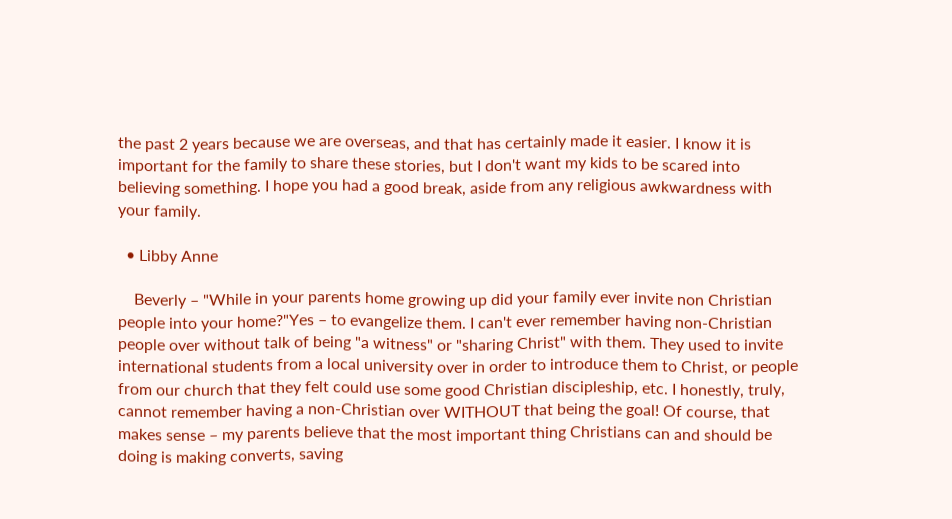the past 2 years because we are overseas, and that has certainly made it easier. I know it is important for the family to share these stories, but I don't want my kids to be scared into believing something. I hope you had a good break, aside from any religious awkwardness with your family.

  • Libby Anne

    Beverly – "While in your parents home growing up did your family ever invite non Christian people into your home?"Yes – to evangelize them. I can't ever remember having non-Christian people over without talk of being "a witness" or "sharing Christ" with them. They used to invite international students from a local university over in order to introduce them to Christ, or people from our church that they felt could use some good Christian discipleship, etc. I honestly, truly, cannot remember having a non-Christian over WITHOUT that being the goal! Of course, that makes sense – my parents believe that the most important thing Christians can and should be doing is making converts, saving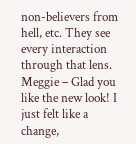non-believers from hell, etc. They see every interaction through that lens. Meggie – Glad you like the new look! I just felt like a change,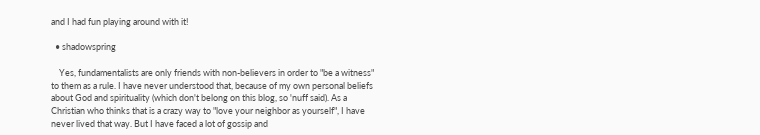and I had fun playing around with it!

  • shadowspring

    Yes, fundamentalists are only friends with non-believers in order to "be a witness" to them as a rule. I have never understood that, because of my own personal beliefs about God and spirituality (which don't belong on this blog, so 'nuff said). As a Christian who thinks that is a crazy way to "love your neighbor as yourself", I have never lived that way. But I have faced a lot of gossip and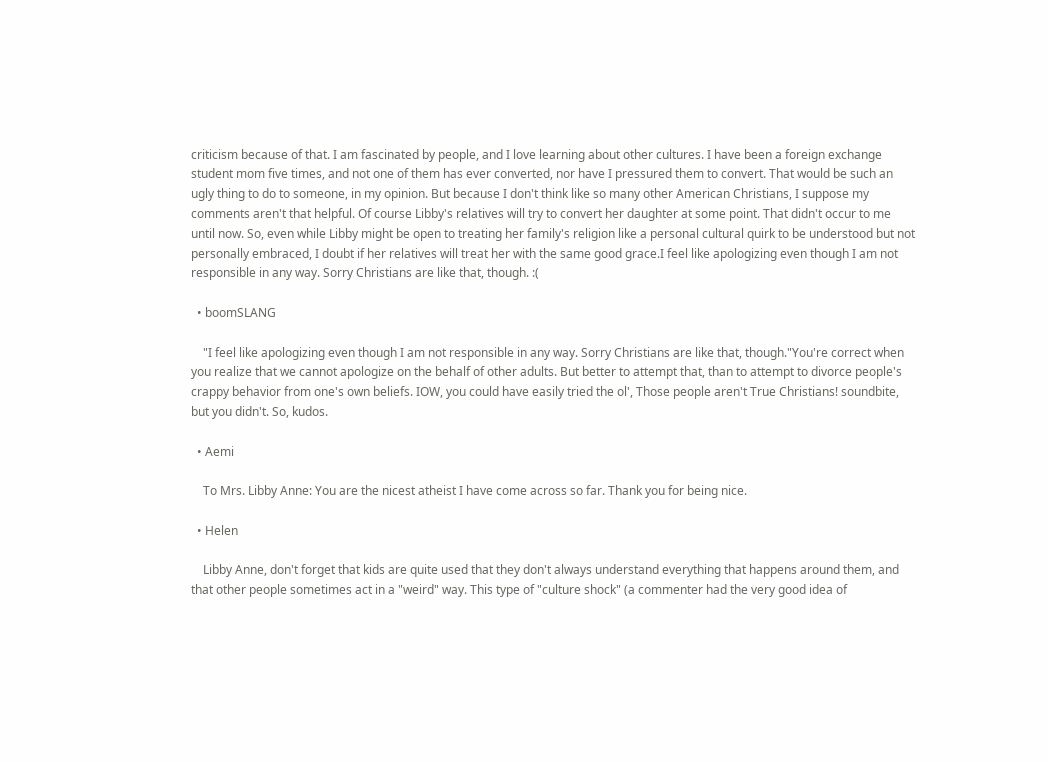criticism because of that. I am fascinated by people, and I love learning about other cultures. I have been a foreign exchange student mom five times, and not one of them has ever converted, nor have I pressured them to convert. That would be such an ugly thing to do to someone, in my opinion. But because I don't think like so many other American Christians, I suppose my comments aren't that helpful. Of course Libby's relatives will try to convert her daughter at some point. That didn't occur to me until now. So, even while Libby might be open to treating her family's religion like a personal cultural quirk to be understood but not personally embraced, I doubt if her relatives will treat her with the same good grace.I feel like apologizing even though I am not responsible in any way. Sorry Christians are like that, though. :(

  • boomSLANG

    "I feel like apologizing even though I am not responsible in any way. Sorry Christians are like that, though."You're correct when you realize that we cannot apologize on the behalf of other adults. But better to attempt that, than to attempt to divorce people's crappy behavior from one's own beliefs. IOW, you could have easily tried the ol', Those people aren't True Christians! soundbite, but you didn't. So, kudos.

  • Aemi

    To Mrs. Libby Anne: You are the nicest atheist I have come across so far. Thank you for being nice.

  • Helen

    Libby Anne, don't forget that kids are quite used that they don't always understand everything that happens around them, and that other people sometimes act in a "weird" way. This type of "culture shock" (a commenter had the very good idea of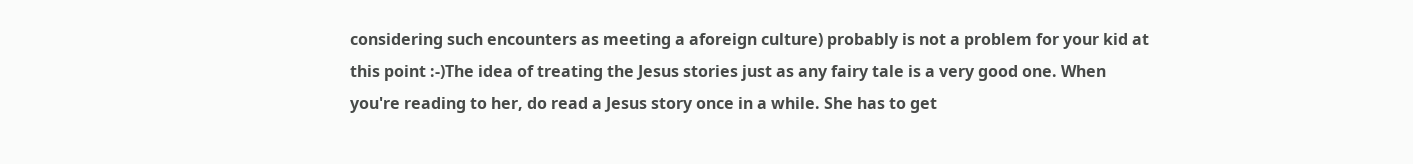considering such encounters as meeting a aforeign culture) probably is not a problem for your kid at this point :-)The idea of treating the Jesus stories just as any fairy tale is a very good one. When you're reading to her, do read a Jesus story once in a while. She has to get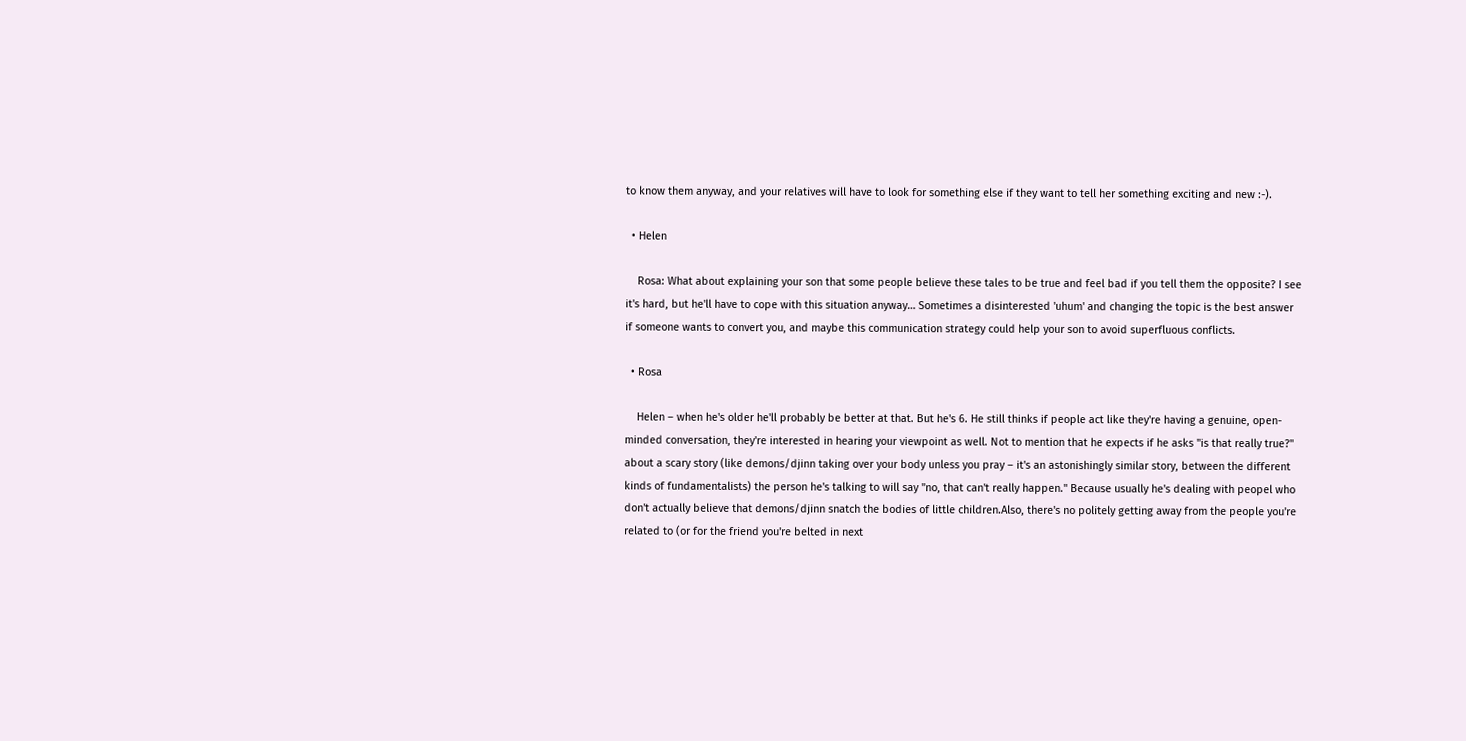to know them anyway, and your relatives will have to look for something else if they want to tell her something exciting and new :-).

  • Helen

    Rosa: What about explaining your son that some people believe these tales to be true and feel bad if you tell them the opposite? I see it's hard, but he'll have to cope with this situation anyway… Sometimes a disinterested 'uhum' and changing the topic is the best answer if someone wants to convert you, and maybe this communication strategy could help your son to avoid superfluous conflicts.

  • Rosa

    Helen – when he's older he'll probably be better at that. But he's 6. He still thinks if people act like they're having a genuine, open-minded conversation, they're interested in hearing your viewpoint as well. Not to mention that he expects if he asks "is that really true?" about a scary story (like demons/djinn taking over your body unless you pray – it's an astonishingly similar story, between the different kinds of fundamentalists) the person he's talking to will say "no, that can't really happen." Because usually he's dealing with peopel who don't actually believe that demons/djinn snatch the bodies of little children.Also, there's no politely getting away from the people you're related to (or for the friend you're belted in next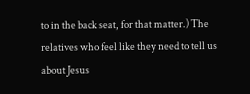to in the back seat, for that matter.) The relatives who feel like they need to tell us about Jesus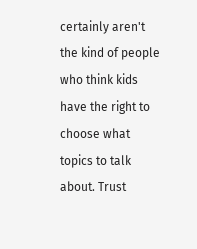certainly aren't the kind of people who think kids have the right to choose what topics to talk about. Trust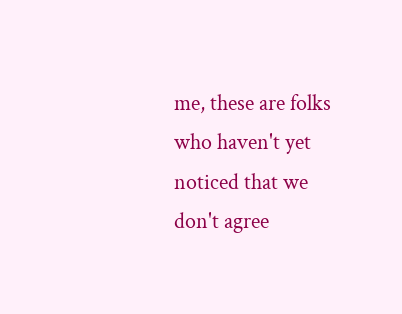me, these are folks who haven't yet noticed that we don't agree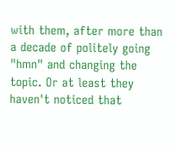with them, after more than a decade of politely going "hmn" and changing the topic. Or at least they haven't noticed that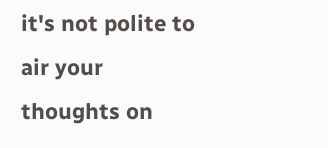it's not polite to air your thoughts on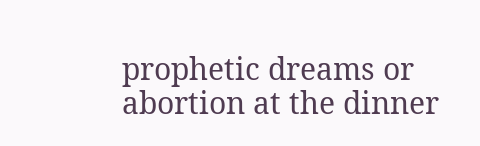prophetic dreams or abortion at the dinner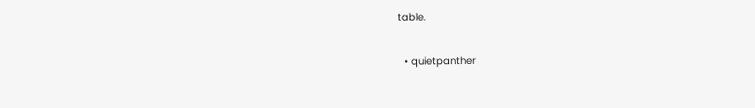table.

  • quietpanther